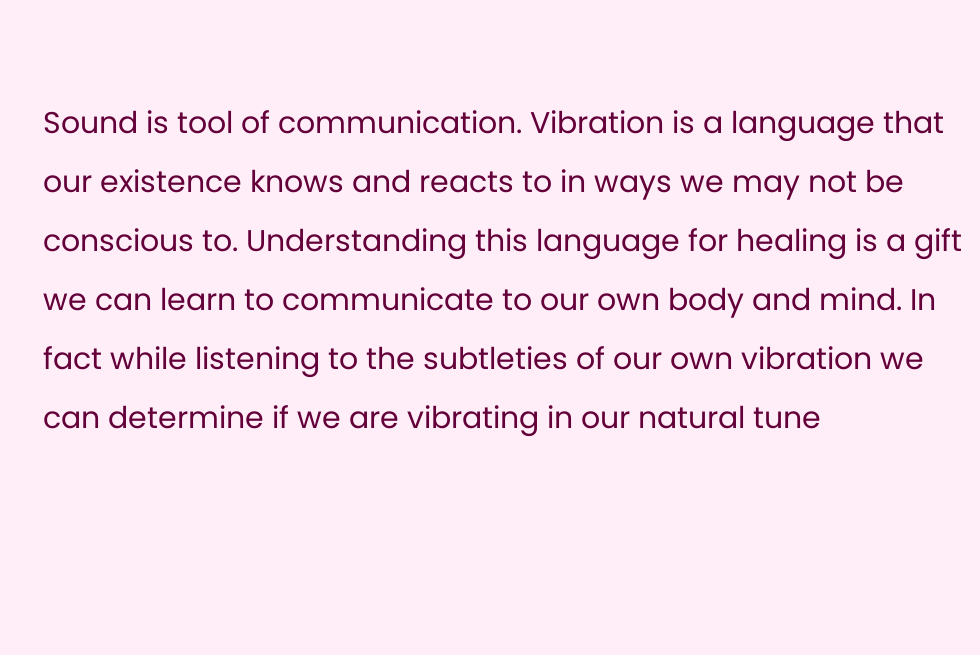Sound is tool of communication. Vibration is a language that our existence knows and reacts to in ways we may not be conscious to. Understanding this language for healing is a gift we can learn to communicate to our own body and mind. In fact while listening to the subtleties of our own vibration we can determine if we are vibrating in our natural tune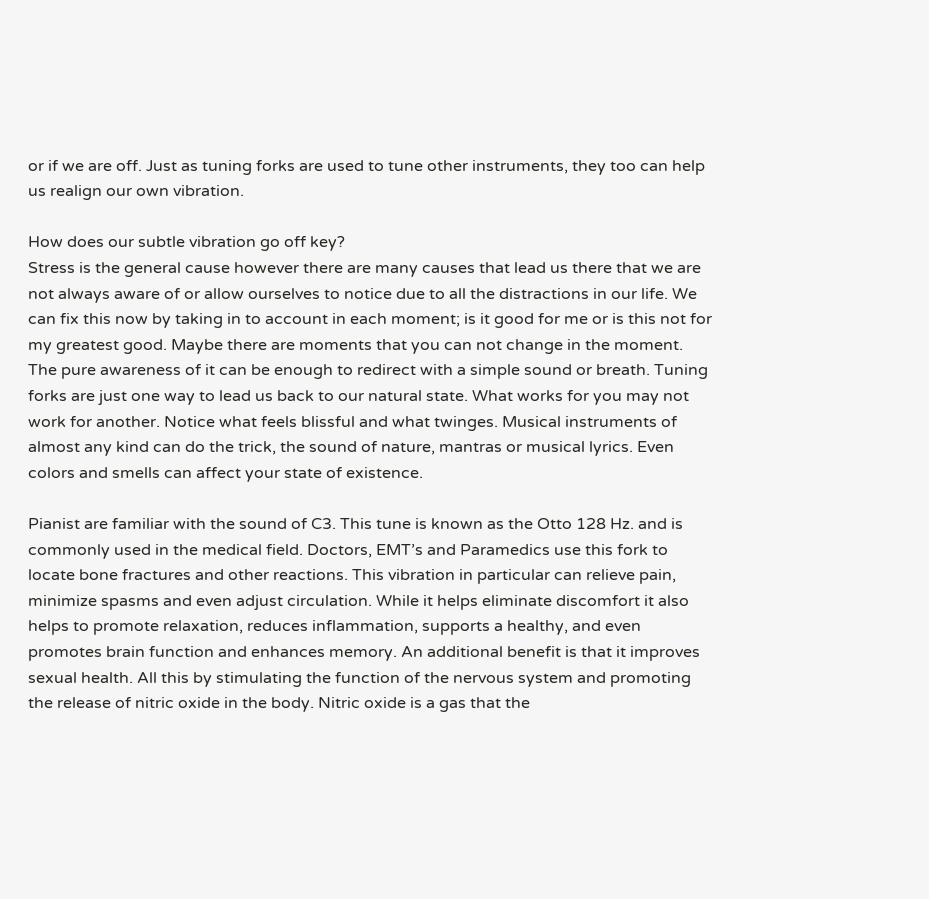or if we are off. Just as tuning forks are used to tune other instruments, they too can help us realign our own vibration.

How does our subtle vibration go off key?
Stress is the general cause however there are many causes that lead us there that we are not always aware of or allow ourselves to notice due to all the distractions in our life. We can fix this now by taking in to account in each moment; is it good for me or is this not for my greatest good. Maybe there are moments that you can not change in the moment. The pure awareness of it can be enough to redirect with a simple sound or breath. Tuning forks are just one way to lead us back to our natural state. What works for you may not work for another. Notice what feels blissful and what twinges. Musical instruments of almost any kind can do the trick, the sound of nature, mantras or musical lyrics. Even colors and smells can affect your state of existence.

Pianist are familiar with the sound of C3. This tune is known as the Otto 128 Hz. and is commonly used in the medical field. Doctors, EMT’s and Paramedics use this fork to locate bone fractures and other reactions. This vibration in particular can relieve pain, minimize spasms and even adjust circulation. While it helps eliminate discomfort it also helps to promote relaxation, reduces inflammation, supports a healthy, and even promotes brain function and enhances memory. An additional benefit is that it improves sexual health. All this by stimulating the function of the nervous system and promoting the release of nitric oxide in the body. Nitric oxide is a gas that the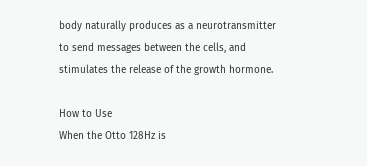body naturally produces as a neurotransmitter to send messages between the cells, and stimulates the release of the growth hormone.

How to Use
When the Otto 128Hz is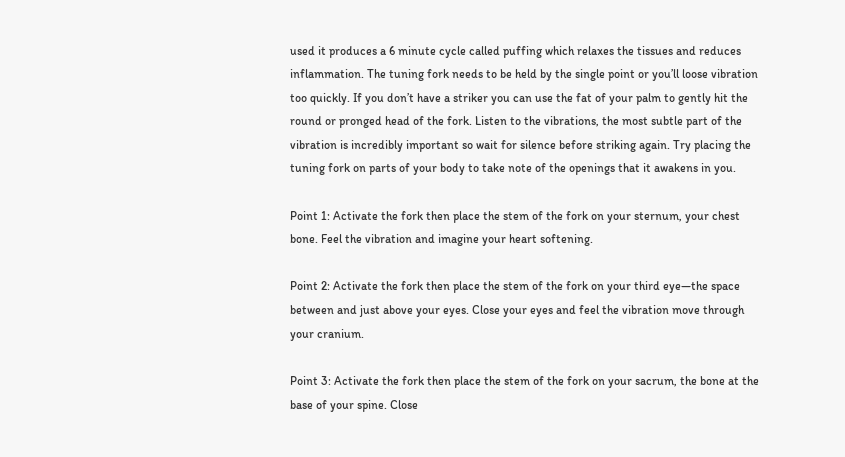used it produces a 6 minute cycle called puffing which relaxes the tissues and reduces inflammation. The tuning fork needs to be held by the single point or you’ll loose vibration too quickly. If you don’t have a striker you can use the fat of your palm to gently hit the round or pronged head of the fork. Listen to the vibrations, the most subtle part of the vibration is incredibly important so wait for silence before striking again. Try placing the tuning fork on parts of your body to take note of the openings that it awakens in you.

Point 1: Activate the fork then place the stem of the fork on your sternum, your chest bone. Feel the vibration and imagine your heart softening.

Point 2: Activate the fork then place the stem of the fork on your third eye—the space between and just above your eyes. Close your eyes and feel the vibration move through your cranium.

Point 3: Activate the fork then place the stem of the fork on your sacrum, the bone at the base of your spine. Close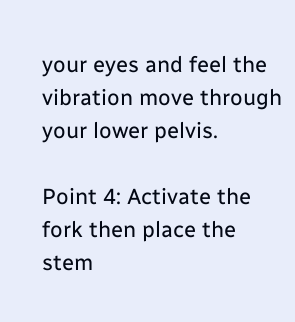your eyes and feel the vibration move through your lower pelvis.

Point 4: Activate the fork then place the stem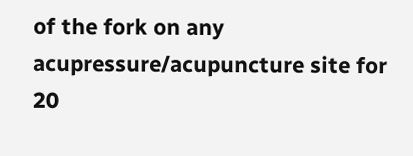of the fork on any acupressure/acupuncture site for 20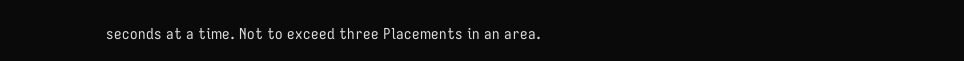seconds at a time. Not to exceed three Placements in an area.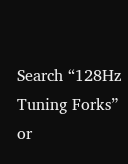Search “128Hz Tuning Forks” or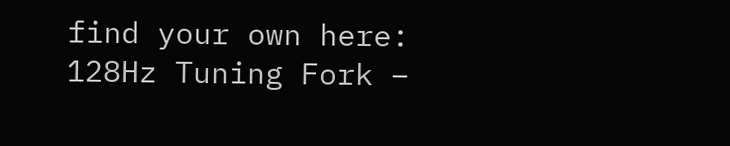find your own here:
128Hz Tuning Fork –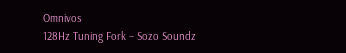Omnivos
128Hz Tuning Fork – Sozo Soundz